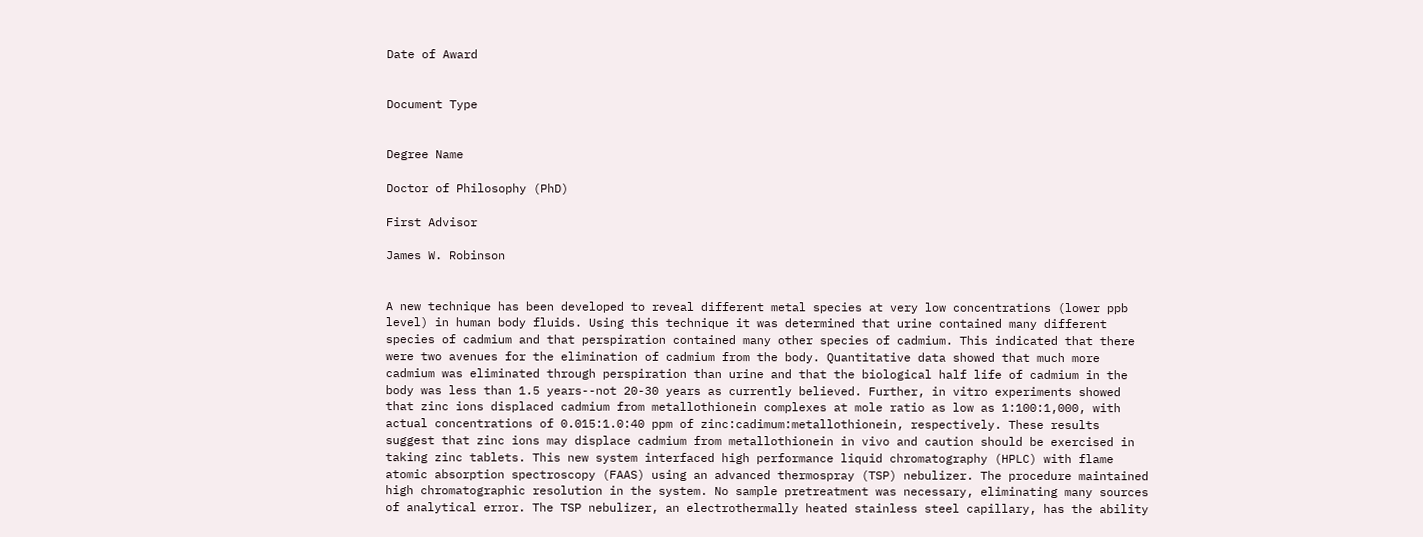Date of Award


Document Type


Degree Name

Doctor of Philosophy (PhD)

First Advisor

James W. Robinson


A new technique has been developed to reveal different metal species at very low concentrations (lower ppb level) in human body fluids. Using this technique it was determined that urine contained many different species of cadmium and that perspiration contained many other species of cadmium. This indicated that there were two avenues for the elimination of cadmium from the body. Quantitative data showed that much more cadmium was eliminated through perspiration than urine and that the biological half life of cadmium in the body was less than 1.5 years--not 20-30 years as currently believed. Further, in vitro experiments showed that zinc ions displaced cadmium from metallothionein complexes at mole ratio as low as 1:100:1,000, with actual concentrations of 0.015:1.0:40 ppm of zinc:cadimum:metallothionein, respectively. These results suggest that zinc ions may displace cadmium from metallothionein in vivo and caution should be exercised in taking zinc tablets. This new system interfaced high performance liquid chromatography (HPLC) with flame atomic absorption spectroscopy (FAAS) using an advanced thermospray (TSP) nebulizer. The procedure maintained high chromatographic resolution in the system. No sample pretreatment was necessary, eliminating many sources of analytical error. The TSP nebulizer, an electrothermally heated stainless steel capillary, has the ability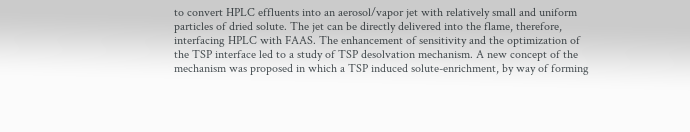to convert HPLC effluents into an aerosol/vapor jet with relatively small and uniform particles of dried solute. The jet can be directly delivered into the flame, therefore, interfacing HPLC with FAAS. The enhancement of sensitivity and the optimization of the TSP interface led to a study of TSP desolvation mechanism. A new concept of the mechanism was proposed in which a TSP induced solute-enrichment, by way of forming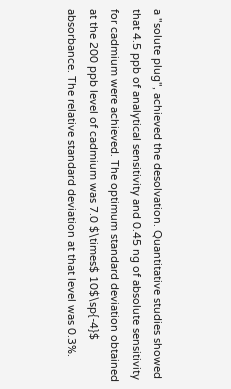a "solute plug", achieved the desolvation. Quantitative studies showed that 4.5 ppb of analytical sensitivity and 0.45 ng of absolute sensitivity for cadmium were achieved. The optimum standard deviation obtained at the 200 ppb level of cadmium was 7.0 $\times$ 10$\sp{-4}$ absorbance. The relative standard deviation at that level was 0.3%.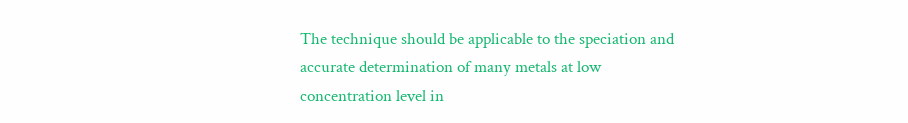The technique should be applicable to the speciation and accurate determination of many metals at low concentration level in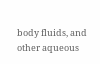body fluids, and other aqueous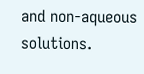and non-aqueous solutions.